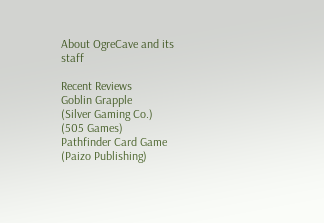About OgreCave and its staff

Recent Reviews
Goblin Grapple
(Silver Gaming Co.)
(505 Games)
Pathfinder Card Game
(Paizo Publishing)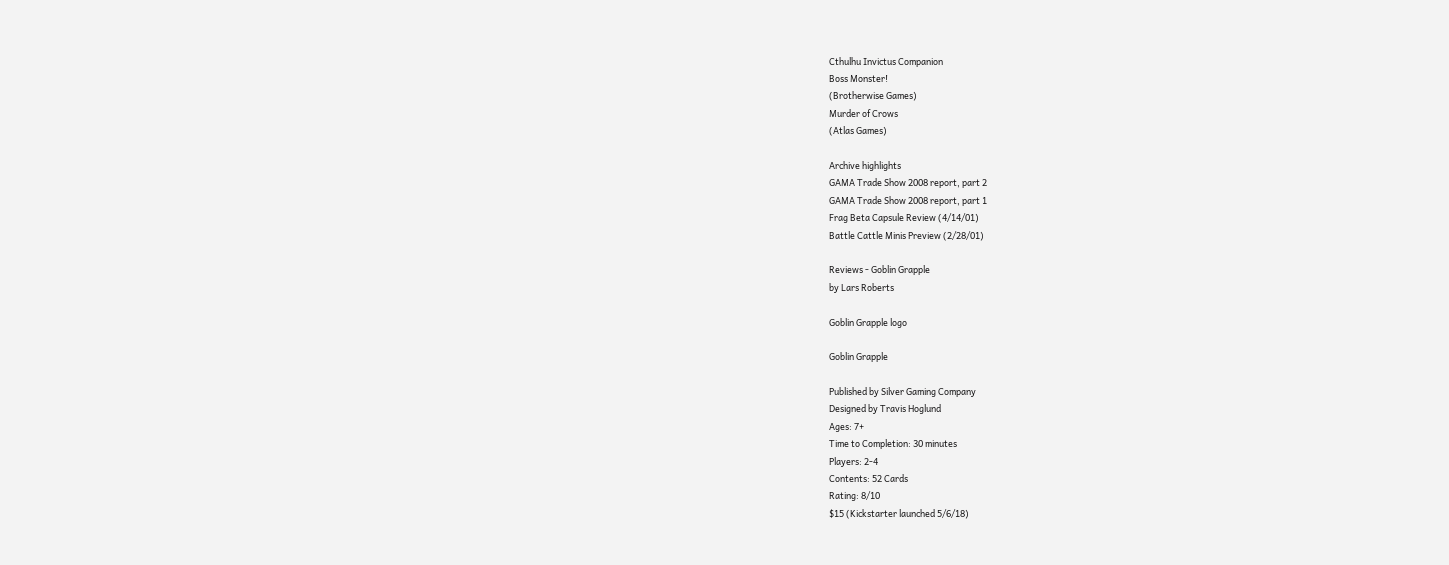Cthulhu Invictus Companion
Boss Monster!
(Brotherwise Games)
Murder of Crows
(Atlas Games)

Archive highlights
GAMA Trade Show 2008 report, part 2
GAMA Trade Show 2008 report, part 1
Frag Beta Capsule Review (4/14/01)
Battle Cattle Minis Preview (2/28/01)

Reviews - Goblin Grapple
by Lars Roberts

Goblin Grapple logo

Goblin Grapple

Published by Silver Gaming Company
Designed by Travis Hoglund
Ages: 7+
Time to Completion: 30 minutes
Players: 2-4
Contents: 52 Cards
Rating: 8/10
$15 (Kickstarter launched 5/6/18)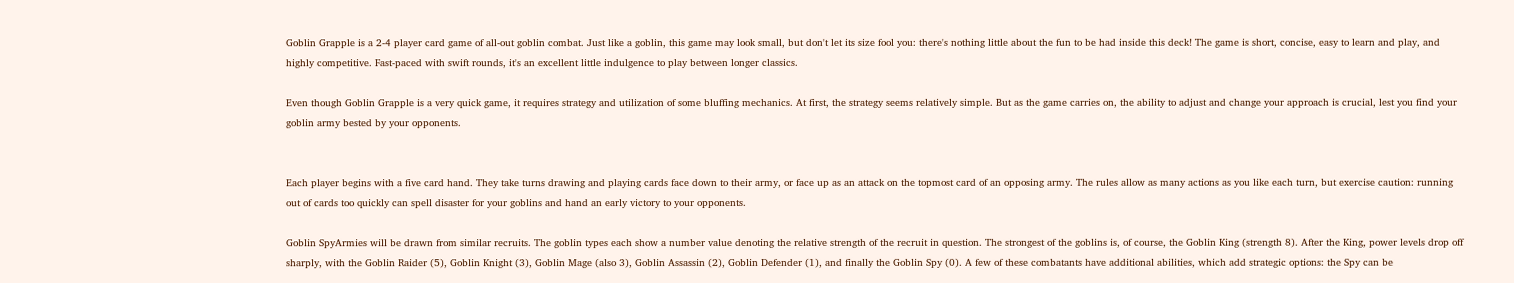Goblin Grapple is a 2-4 player card game of all-out goblin combat. Just like a goblin, this game may look small, but don't let its size fool you: there's nothing little about the fun to be had inside this deck! The game is short, concise, easy to learn and play, and highly competitive. Fast-paced with swift rounds, it's an excellent little indulgence to play between longer classics.

Even though Goblin Grapple is a very quick game, it requires strategy and utilization of some bluffing mechanics. At first, the strategy seems relatively simple. But as the game carries on, the ability to adjust and change your approach is crucial, lest you find your goblin army bested by your opponents.


Each player begins with a five card hand. They take turns drawing and playing cards face down to their army, or face up as an attack on the topmost card of an opposing army. The rules allow as many actions as you like each turn, but exercise caution: running out of cards too quickly can spell disaster for your goblins and hand an early victory to your opponents.

Goblin SpyArmies will be drawn from similar recruits. The goblin types each show a number value denoting the relative strength of the recruit in question. The strongest of the goblins is, of course, the Goblin King (strength 8). After the King, power levels drop off sharply, with the Goblin Raider (5), Goblin Knight (3), Goblin Mage (also 3), Goblin Assassin (2), Goblin Defender (1), and finally the Goblin Spy (0). A few of these combatants have additional abilities, which add strategic options: the Spy can be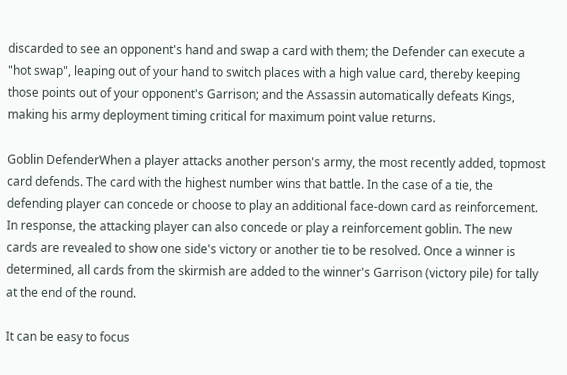discarded to see an opponent's hand and swap a card with them; the Defender can execute a "hot swap", leaping out of your hand to switch places with a high value card, thereby keeping those points out of your opponent's Garrison; and the Assassin automatically defeats Kings, making his army deployment timing critical for maximum point value returns.

Goblin DefenderWhen a player attacks another person's army, the most recently added, topmost card defends. The card with the highest number wins that battle. In the case of a tie, the defending player can concede or choose to play an additional face-down card as reinforcement. In response, the attacking player can also concede or play a reinforcement goblin. The new cards are revealed to show one side's victory or another tie to be resolved. Once a winner is determined, all cards from the skirmish are added to the winner's Garrison (victory pile) for tally at the end of the round.

It can be easy to focus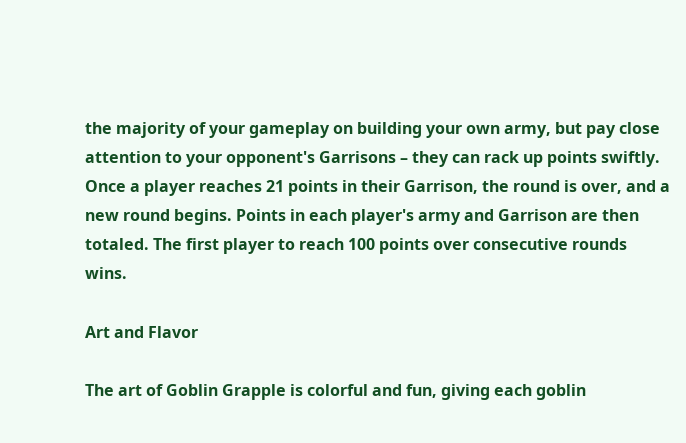the majority of your gameplay on building your own army, but pay close attention to your opponent's Garrisons – they can rack up points swiftly. Once a player reaches 21 points in their Garrison, the round is over, and a new round begins. Points in each player's army and Garrison are then totaled. The first player to reach 100 points over consecutive rounds wins.

Art and Flavor

The art of Goblin Grapple is colorful and fun, giving each goblin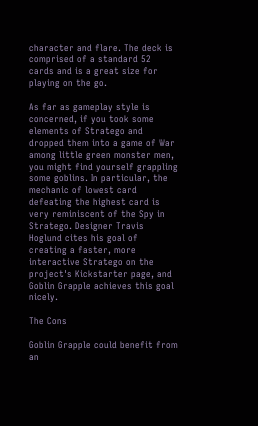character and flare. The deck is comprised of a standard 52 cards and is a great size for playing on the go.

As far as gameplay style is concerned, if you took some elements of Stratego and dropped them into a game of War among little green monster men, you might find yourself grappling some goblins. In particular, the mechanic of lowest card defeating the highest card is very reminiscent of the Spy in Stratego. Designer Travis Hoglund cites his goal of creating a faster, more interactive Stratego on the project's Kickstarter page, and Goblin Grapple achieves this goal nicely.

The Cons

Goblin Grapple could benefit from an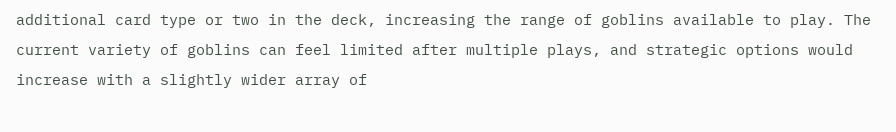additional card type or two in the deck, increasing the range of goblins available to play. The current variety of goblins can feel limited after multiple plays, and strategic options would increase with a slightly wider array of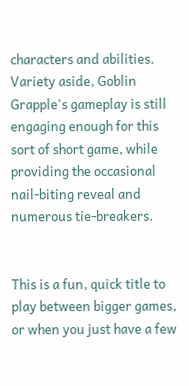characters and abilities. Variety aside, Goblin Grapple's gameplay is still engaging enough for this sort of short game, while providing the occasional nail-biting reveal and numerous tie-breakers.


This is a fun, quick title to play between bigger games, or when you just have a few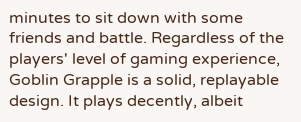minutes to sit down with some friends and battle. Regardless of the players' level of gaming experience, Goblin Grapple is a solid, replayable design. It plays decently, albeit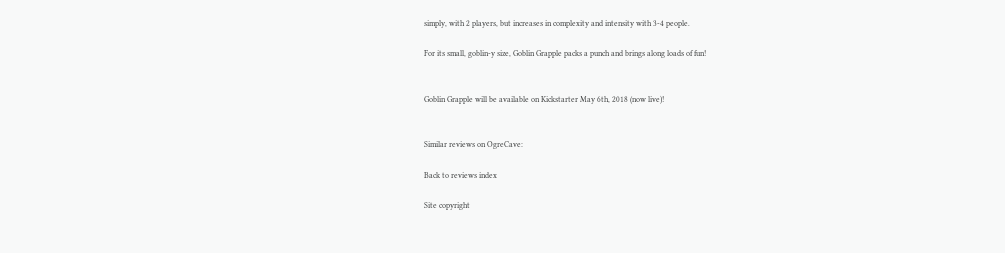simply, with 2 players, but increases in complexity and intensity with 3-4 people.

For its small, goblin-y size, Goblin Grapple packs a punch and brings along loads of fun!


Goblin Grapple will be available on Kickstarter May 6th, 2018 (now live)!


Similar reviews on OgreCave:

Back to reviews index

Site copyright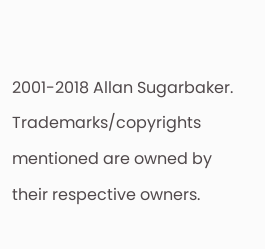2001-2018 Allan Sugarbaker. Trademarks/copyrights mentioned are owned by their respective owners.